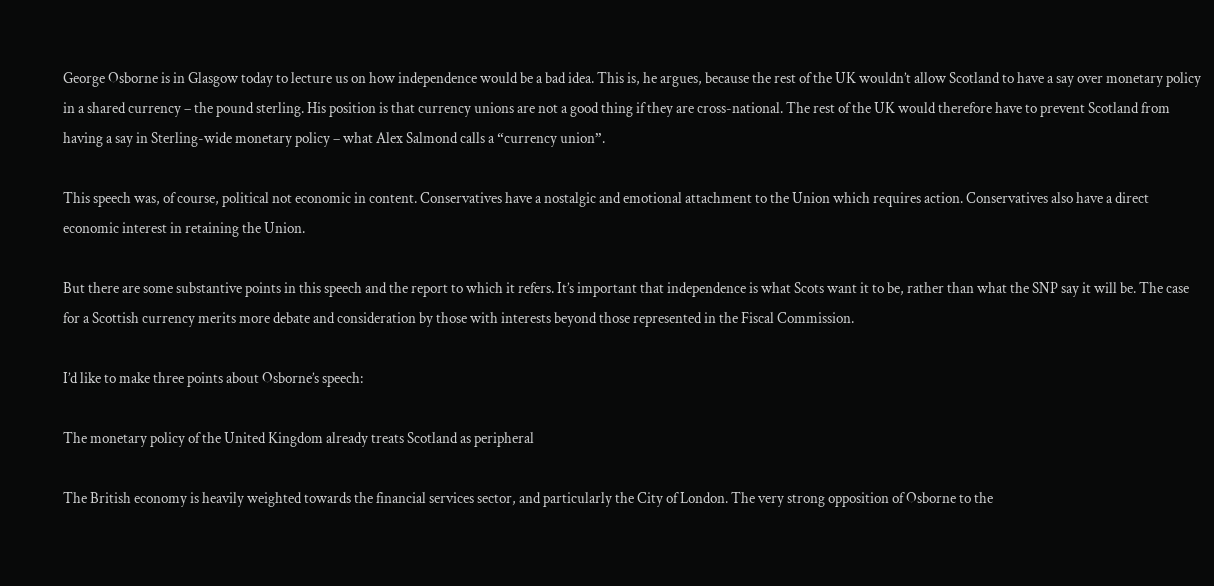George Osborne is in Glasgow today to lecture us on how independence would be a bad idea. This is, he argues, because the rest of the UK wouldn’t allow Scotland to have a say over monetary policy in a shared currency – the pound sterling. His position is that currency unions are not a good thing if they are cross-national. The rest of the UK would therefore have to prevent Scotland from having a say in Sterling-wide monetary policy – what Alex Salmond calls a “currency union”.

This speech was, of course, political not economic in content. Conservatives have a nostalgic and emotional attachment to the Union which requires action. Conservatives also have a direct economic interest in retaining the Union.

But there are some substantive points in this speech and the report to which it refers. It’s important that independence is what Scots want it to be, rather than what the SNP say it will be. The case for a Scottish currency merits more debate and consideration by those with interests beyond those represented in the Fiscal Commission.

I’d like to make three points about Osborne’s speech:

The monetary policy of the United Kingdom already treats Scotland as peripheral

The British economy is heavily weighted towards the financial services sector, and particularly the City of London. The very strong opposition of Osborne to the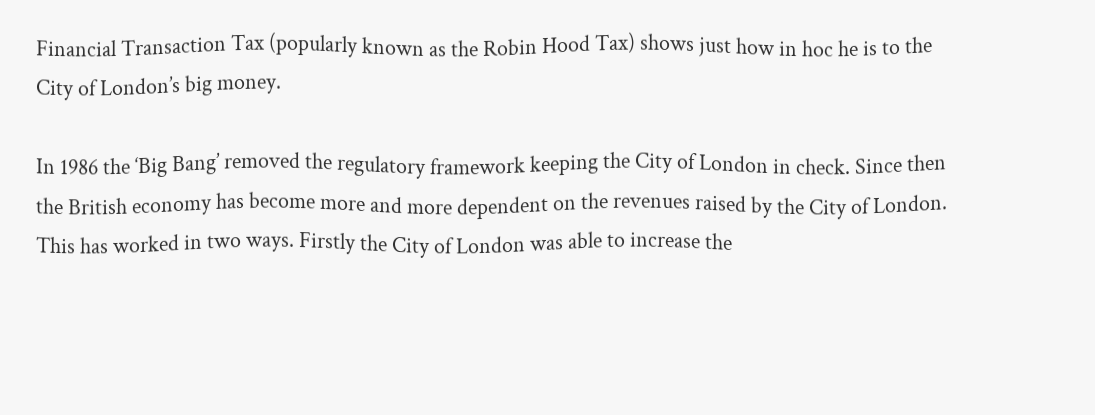Financial Transaction Tax (popularly known as the Robin Hood Tax) shows just how in hoc he is to the City of London’s big money.

In 1986 the ‘Big Bang’ removed the regulatory framework keeping the City of London in check. Since then the British economy has become more and more dependent on the revenues raised by the City of London. This has worked in two ways. Firstly the City of London was able to increase the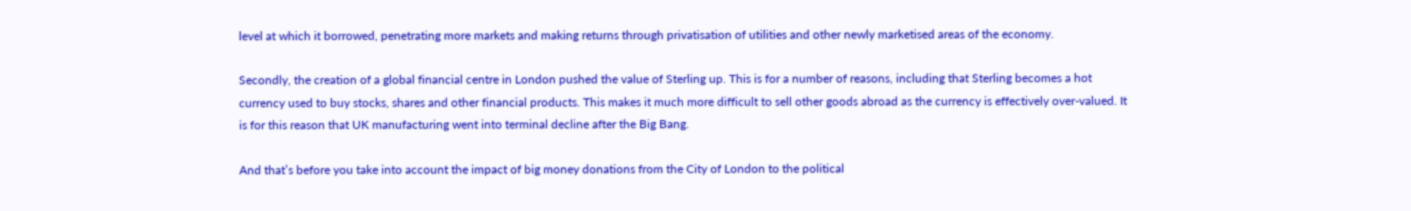level at which it borrowed, penetrating more markets and making returns through privatisation of utilities and other newly marketised areas of the economy.

Secondly, the creation of a global financial centre in London pushed the value of Sterling up. This is for a number of reasons, including that Sterling becomes a hot currency used to buy stocks, shares and other financial products. This makes it much more difficult to sell other goods abroad as the currency is effectively over-valued. It is for this reason that UK manufacturing went into terminal decline after the Big Bang.

And that’s before you take into account the impact of big money donations from the City of London to the political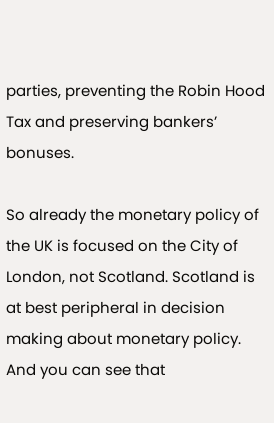parties, preventing the Robin Hood Tax and preserving bankers’ bonuses.

So already the monetary policy of the UK is focused on the City of London, not Scotland. Scotland is at best peripheral in decision making about monetary policy. And you can see that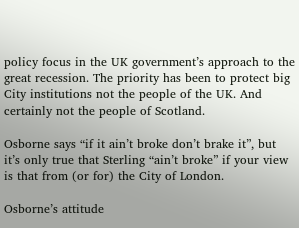policy focus in the UK government’s approach to the great recession. The priority has been to protect big City institutions not the people of the UK. And certainly not the people of Scotland.

Osborne says “if it ain’t broke don’t brake it”, but it’s only true that Sterling “ain’t broke” if your view is that from (or for) the City of London.

Osborne’s attitude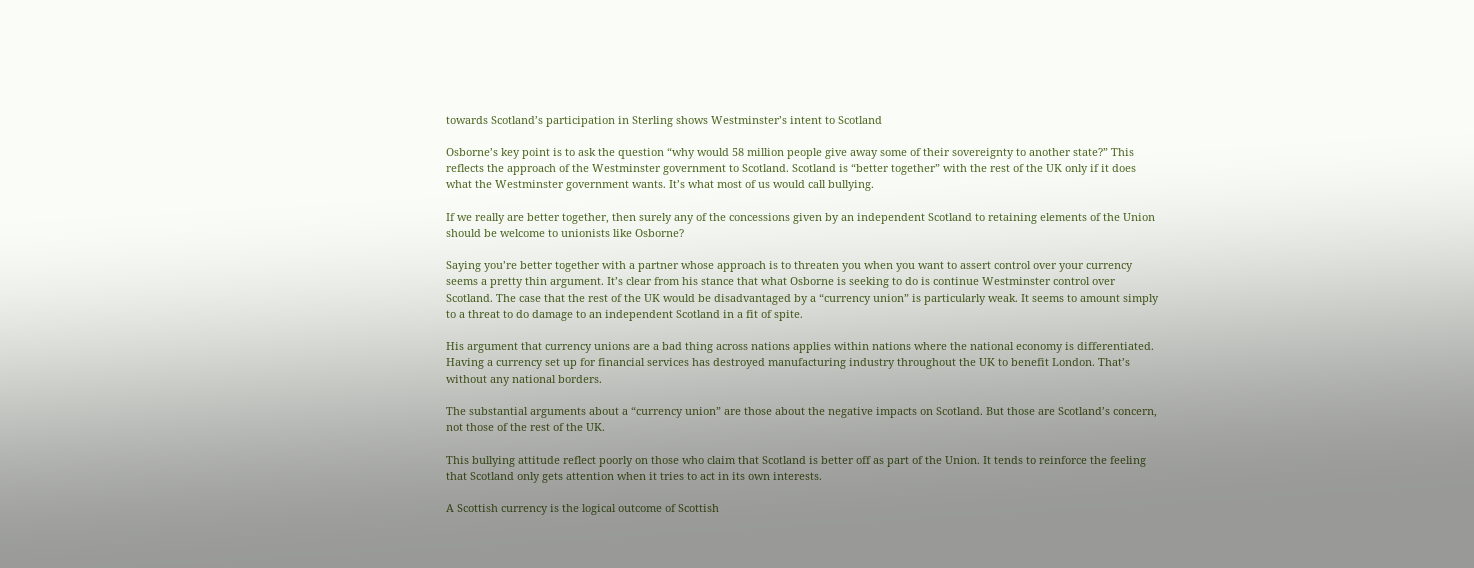towards Scotland’s participation in Sterling shows Westminster’s intent to Scotland

Osborne’s key point is to ask the question “why would 58 million people give away some of their sovereignty to another state?” This reflects the approach of the Westminster government to Scotland. Scotland is “better together” with the rest of the UK only if it does what the Westminster government wants. It’s what most of us would call bullying.

If we really are better together, then surely any of the concessions given by an independent Scotland to retaining elements of the Union should be welcome to unionists like Osborne?

Saying you’re better together with a partner whose approach is to threaten you when you want to assert control over your currency seems a pretty thin argument. It’s clear from his stance that what Osborne is seeking to do is continue Westminster control over Scotland. The case that the rest of the UK would be disadvantaged by a “currency union” is particularly weak. It seems to amount simply to a threat to do damage to an independent Scotland in a fit of spite.

His argument that currency unions are a bad thing across nations applies within nations where the national economy is differentiated. Having a currency set up for financial services has destroyed manufacturing industry throughout the UK to benefit London. That’s without any national borders.

The substantial arguments about a “currency union” are those about the negative impacts on Scotland. But those are Scotland’s concern, not those of the rest of the UK.

This bullying attitude reflect poorly on those who claim that Scotland is better off as part of the Union. It tends to reinforce the feeling that Scotland only gets attention when it tries to act in its own interests.

A Scottish currency is the logical outcome of Scottish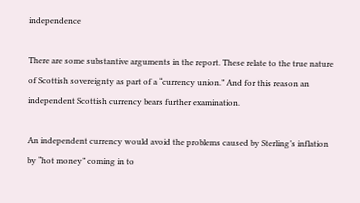independence

There are some substantive arguments in the report. These relate to the true nature of Scottish sovereignty as part of a “currency union.” And for this reason an independent Scottish currency bears further examination.

An independent currency would avoid the problems caused by Sterling’s inflation by “hot money” coming in to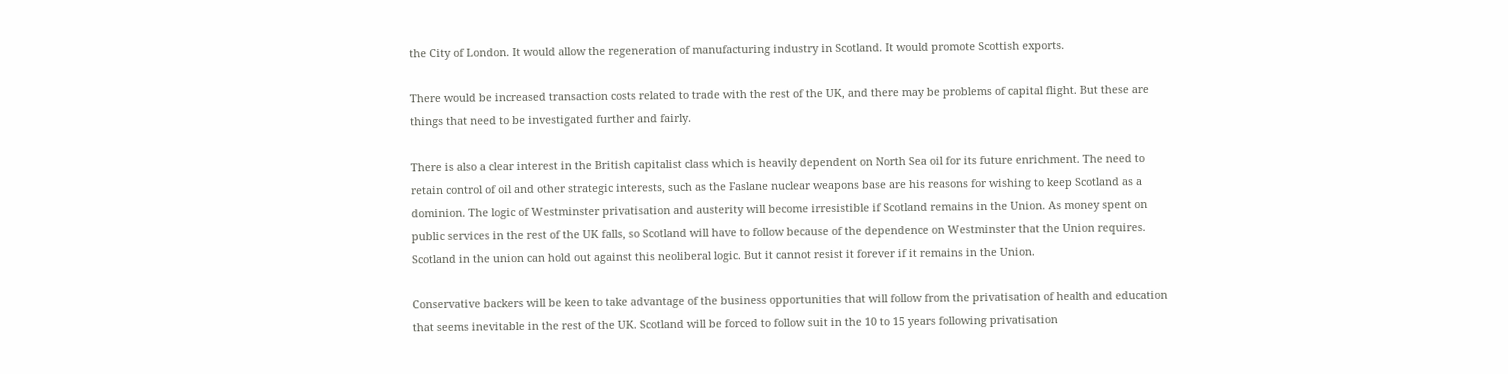the City of London. It would allow the regeneration of manufacturing industry in Scotland. It would promote Scottish exports.

There would be increased transaction costs related to trade with the rest of the UK, and there may be problems of capital flight. But these are things that need to be investigated further and fairly.

There is also a clear interest in the British capitalist class which is heavily dependent on North Sea oil for its future enrichment. The need to retain control of oil and other strategic interests, such as the Faslane nuclear weapons base are his reasons for wishing to keep Scotland as a dominion. The logic of Westminster privatisation and austerity will become irresistible if Scotland remains in the Union. As money spent on public services in the rest of the UK falls, so Scotland will have to follow because of the dependence on Westminster that the Union requires. Scotland in the union can hold out against this neoliberal logic. But it cannot resist it forever if it remains in the Union.

Conservative backers will be keen to take advantage of the business opportunities that will follow from the privatisation of health and education that seems inevitable in the rest of the UK. Scotland will be forced to follow suit in the 10 to 15 years following privatisation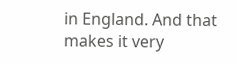in England. And that makes it very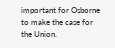important for Osborne to make the case for the Union.